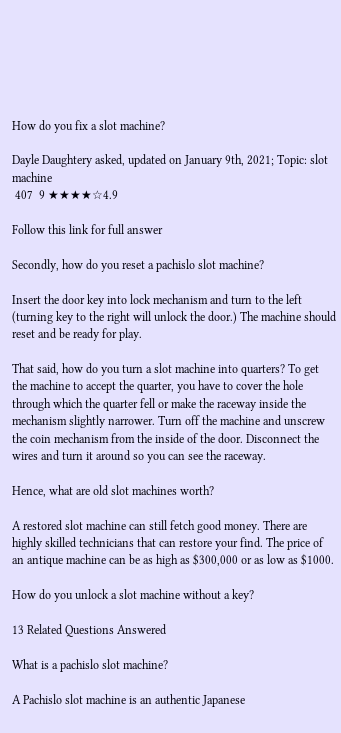How do you fix a slot machine?

Dayle Daughtery asked, updated on January 9th, 2021; Topic: slot machine
 407  9 ★★★★☆4.9

Follow this link for full answer

Secondly, how do you reset a pachislo slot machine?

Insert the door key into lock mechanism and turn to the left (turning key to the right will unlock the door.) The machine should reset and be ready for play.

That said, how do you turn a slot machine into quarters? To get the machine to accept the quarter, you have to cover the hole through which the quarter fell or make the raceway inside the mechanism slightly narrower. Turn off the machine and unscrew the coin mechanism from the inside of the door. Disconnect the wires and turn it around so you can see the raceway.

Hence, what are old slot machines worth?

A restored slot machine can still fetch good money. There are highly skilled technicians that can restore your find. The price of an antique machine can be as high as $300,000 or as low as $1000.

How do you unlock a slot machine without a key?

13 Related Questions Answered

What is a pachislo slot machine?

A Pachislo slot machine is an authentic Japanese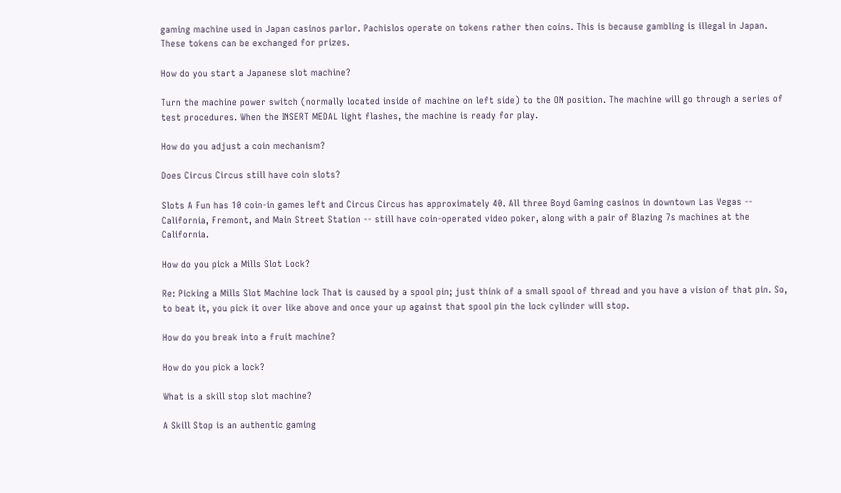gaming machine used in Japan casinos parlor. Pachislos operate on tokens rather then coins. This is because gambling is illegal in Japan. These tokens can be exchanged for prizes.

How do you start a Japanese slot machine?

Turn the machine power switch (normally located inside of machine on left side) to the ON position. The machine will go through a series of test procedures. When the INSERT MEDAL light flashes, the machine is ready for play.

How do you adjust a coin mechanism?

Does Circus Circus still have coin slots?

Slots A Fun has 10 coin-in games left and Circus Circus has approximately 40. All three Boyd Gaming casinos in downtown Las Vegas -- California, Fremont, and Main Street Station -- still have coin-operated video poker, along with a pair of Blazing 7s machines at the California.

How do you pick a Mills Slot Lock?

Re: Picking a Mills Slot Machine lock That is caused by a spool pin; just think of a small spool of thread and you have a vision of that pin. So, to beat it, you pick it over like above and once your up against that spool pin the lock cylinder will stop.

How do you break into a fruit machine?

How do you pick a lock?

What is a skill stop slot machine?

A Skill Stop is an authentic gaming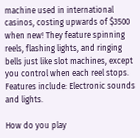machine used in international casinos, costing upwards of $3500 when new! They feature spinning reels, flashing lights, and ringing bells just like slot machines, except you control when each reel stops. Features include: Electronic sounds and lights.

How do you play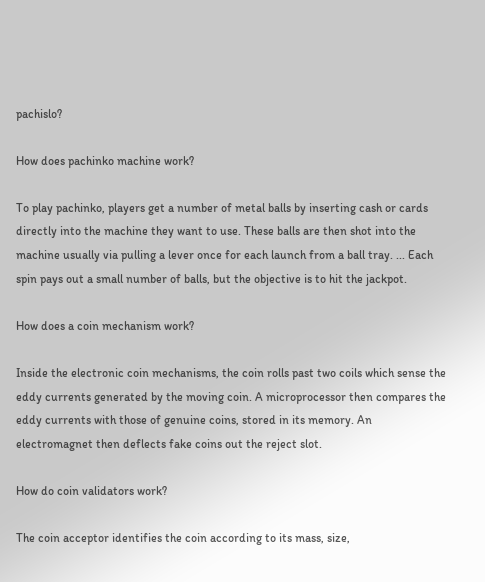pachislo?

How does pachinko machine work?

To play pachinko, players get a number of metal balls by inserting cash or cards directly into the machine they want to use. These balls are then shot into the machine usually via pulling a lever once for each launch from a ball tray. ... Each spin pays out a small number of balls, but the objective is to hit the jackpot.

How does a coin mechanism work?

Inside the electronic coin mechanisms, the coin rolls past two coils which sense the eddy currents generated by the moving coin. A microprocessor then compares the eddy currents with those of genuine coins, stored in its memory. An electromagnet then deflects fake coins out the reject slot.

How do coin validators work?

The coin acceptor identifies the coin according to its mass, size,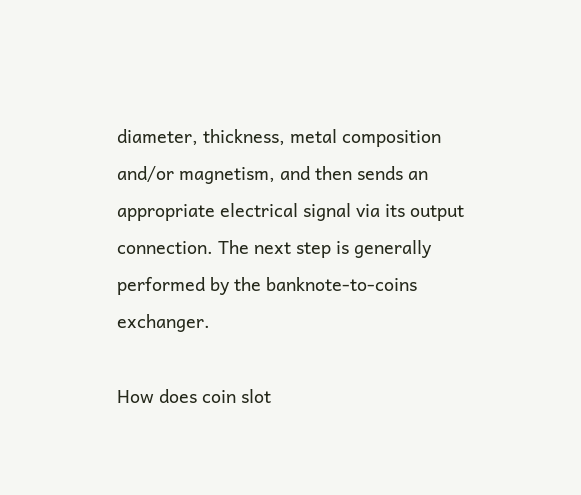diameter, thickness, metal composition and/or magnetism, and then sends an appropriate electrical signal via its output connection. The next step is generally performed by the banknote-to-coins exchanger.

How does coin slot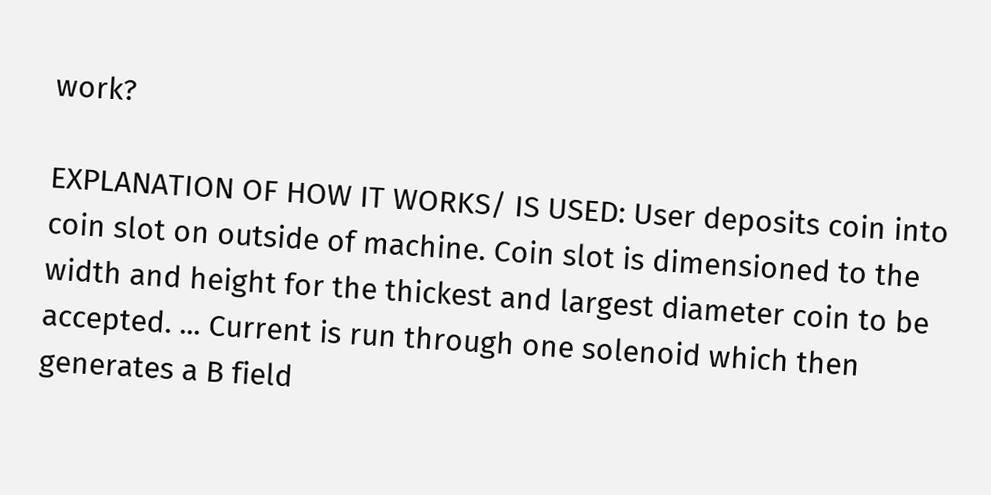work?

EXPLANATION OF HOW IT WORKS/ IS USED: User deposits coin into coin slot on outside of machine. Coin slot is dimensioned to the width and height for the thickest and largest diameter coin to be accepted. ... Current is run through one solenoid which then generates a B field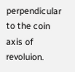perpendicular to the coin axis of revoluion.